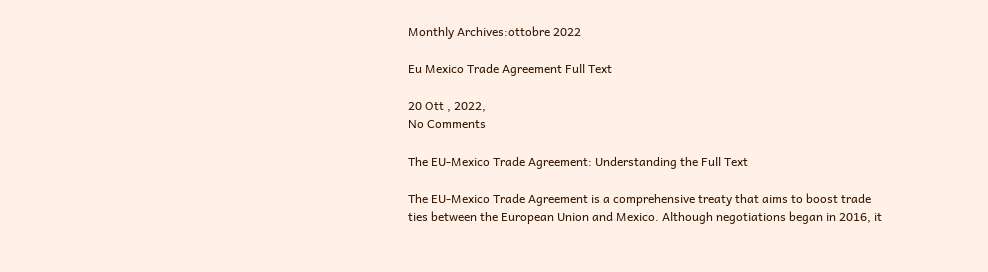Monthly Archives:ottobre 2022

Eu Mexico Trade Agreement Full Text

20 Ott , 2022,
No Comments

The EU-Mexico Trade Agreement: Understanding the Full Text

The EU-Mexico Trade Agreement is a comprehensive treaty that aims to boost trade ties between the European Union and Mexico. Although negotiations began in 2016, it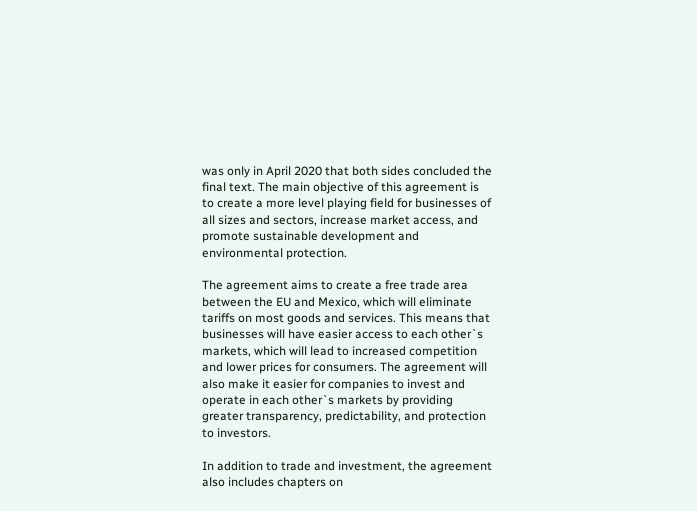was only in April 2020 that both sides concluded the final text. The main objective of this agreement is to create a more level playing field for businesses of all sizes and sectors, increase market access, and promote sustainable development and environmental protection.

The agreement aims to create a free trade area between the EU and Mexico, which will eliminate tariffs on most goods and services. This means that businesses will have easier access to each other`s markets, which will lead to increased competition and lower prices for consumers. The agreement will also make it easier for companies to invest and operate in each other`s markets by providing greater transparency, predictability, and protection to investors.

In addition to trade and investment, the agreement also includes chapters on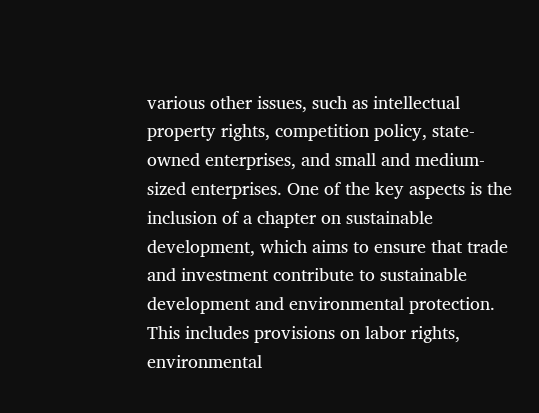various other issues, such as intellectual property rights, competition policy, state-owned enterprises, and small and medium-sized enterprises. One of the key aspects is the inclusion of a chapter on sustainable development, which aims to ensure that trade and investment contribute to sustainable development and environmental protection. This includes provisions on labor rights, environmental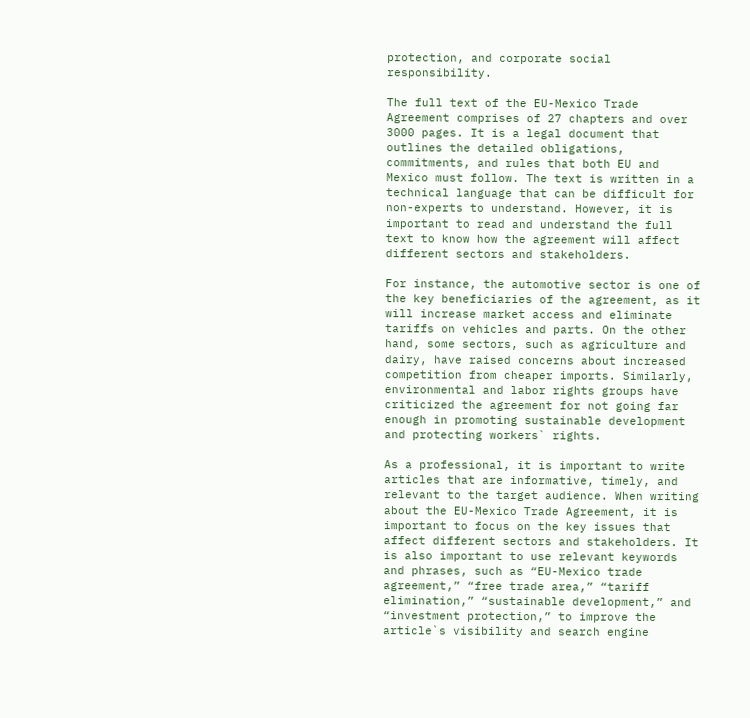protection, and corporate social responsibility.

The full text of the EU-Mexico Trade Agreement comprises of 27 chapters and over 3000 pages. It is a legal document that outlines the detailed obligations, commitments, and rules that both EU and Mexico must follow. The text is written in a technical language that can be difficult for non-experts to understand. However, it is important to read and understand the full text to know how the agreement will affect different sectors and stakeholders.

For instance, the automotive sector is one of the key beneficiaries of the agreement, as it will increase market access and eliminate tariffs on vehicles and parts. On the other hand, some sectors, such as agriculture and dairy, have raised concerns about increased competition from cheaper imports. Similarly, environmental and labor rights groups have criticized the agreement for not going far enough in promoting sustainable development and protecting workers` rights.

As a professional, it is important to write articles that are informative, timely, and relevant to the target audience. When writing about the EU-Mexico Trade Agreement, it is important to focus on the key issues that affect different sectors and stakeholders. It is also important to use relevant keywords and phrases, such as “EU-Mexico trade agreement,” “free trade area,” “tariff elimination,” “sustainable development,” and “investment protection,” to improve the article`s visibility and search engine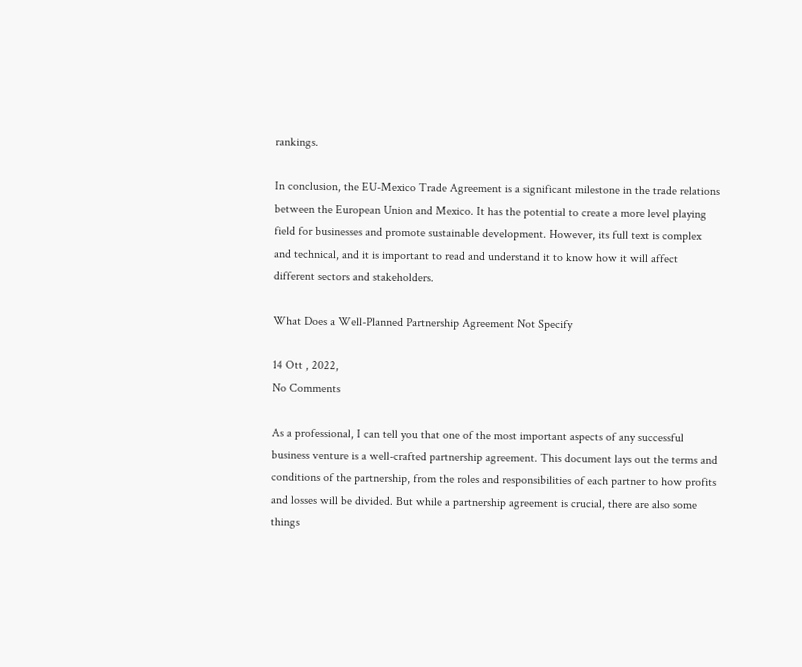rankings.

In conclusion, the EU-Mexico Trade Agreement is a significant milestone in the trade relations between the European Union and Mexico. It has the potential to create a more level playing field for businesses and promote sustainable development. However, its full text is complex and technical, and it is important to read and understand it to know how it will affect different sectors and stakeholders.

What Does a Well-Planned Partnership Agreement Not Specify

14 Ott , 2022,
No Comments

As a professional, I can tell you that one of the most important aspects of any successful business venture is a well-crafted partnership agreement. This document lays out the terms and conditions of the partnership, from the roles and responsibilities of each partner to how profits and losses will be divided. But while a partnership agreement is crucial, there are also some things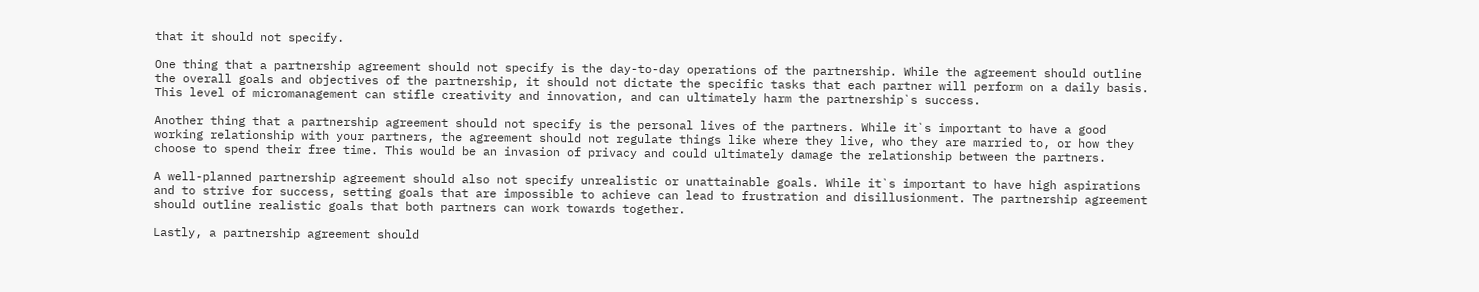that it should not specify.

One thing that a partnership agreement should not specify is the day-to-day operations of the partnership. While the agreement should outline the overall goals and objectives of the partnership, it should not dictate the specific tasks that each partner will perform on a daily basis. This level of micromanagement can stifle creativity and innovation, and can ultimately harm the partnership`s success.

Another thing that a partnership agreement should not specify is the personal lives of the partners. While it`s important to have a good working relationship with your partners, the agreement should not regulate things like where they live, who they are married to, or how they choose to spend their free time. This would be an invasion of privacy and could ultimately damage the relationship between the partners.

A well-planned partnership agreement should also not specify unrealistic or unattainable goals. While it`s important to have high aspirations and to strive for success, setting goals that are impossible to achieve can lead to frustration and disillusionment. The partnership agreement should outline realistic goals that both partners can work towards together.

Lastly, a partnership agreement should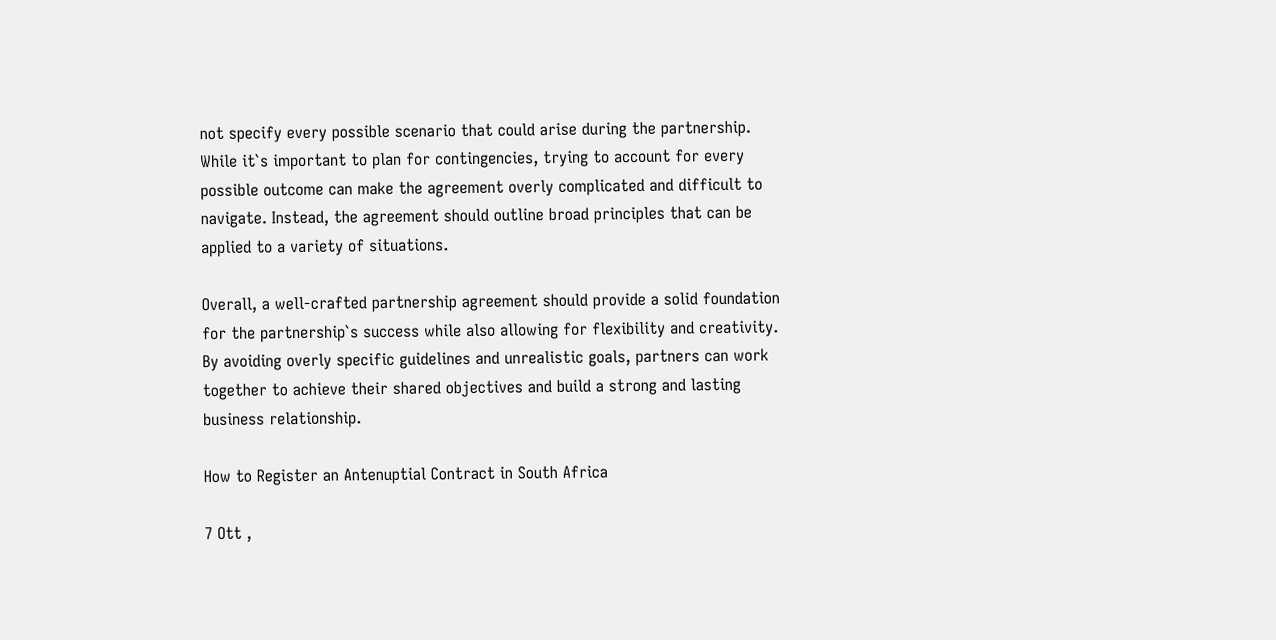not specify every possible scenario that could arise during the partnership. While it`s important to plan for contingencies, trying to account for every possible outcome can make the agreement overly complicated and difficult to navigate. Instead, the agreement should outline broad principles that can be applied to a variety of situations.

Overall, a well-crafted partnership agreement should provide a solid foundation for the partnership`s success while also allowing for flexibility and creativity. By avoiding overly specific guidelines and unrealistic goals, partners can work together to achieve their shared objectives and build a strong and lasting business relationship.

How to Register an Antenuptial Contract in South Africa

7 Ott ,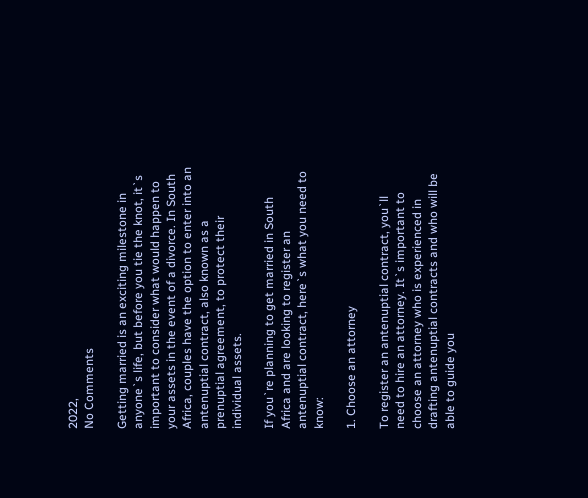2022,
No Comments

Getting married is an exciting milestone in anyone`s life, but before you tie the knot, it`s important to consider what would happen to your assets in the event of a divorce. In South Africa, couples have the option to enter into an antenuptial contract, also known as a prenuptial agreement, to protect their individual assets.

If you`re planning to get married in South Africa and are looking to register an antenuptial contract, here`s what you need to know:

1. Choose an attorney

To register an antenuptial contract, you`ll need to hire an attorney. It`s important to choose an attorney who is experienced in drafting antenuptial contracts and who will be able to guide you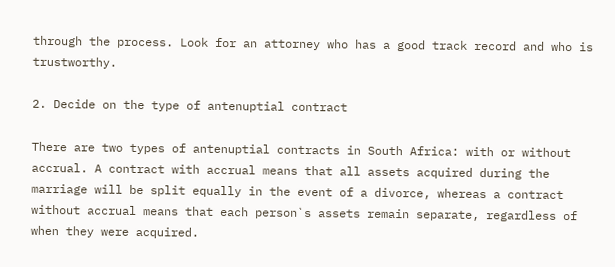through the process. Look for an attorney who has a good track record and who is trustworthy.

2. Decide on the type of antenuptial contract

There are two types of antenuptial contracts in South Africa: with or without accrual. A contract with accrual means that all assets acquired during the marriage will be split equally in the event of a divorce, whereas a contract without accrual means that each person`s assets remain separate, regardless of when they were acquired.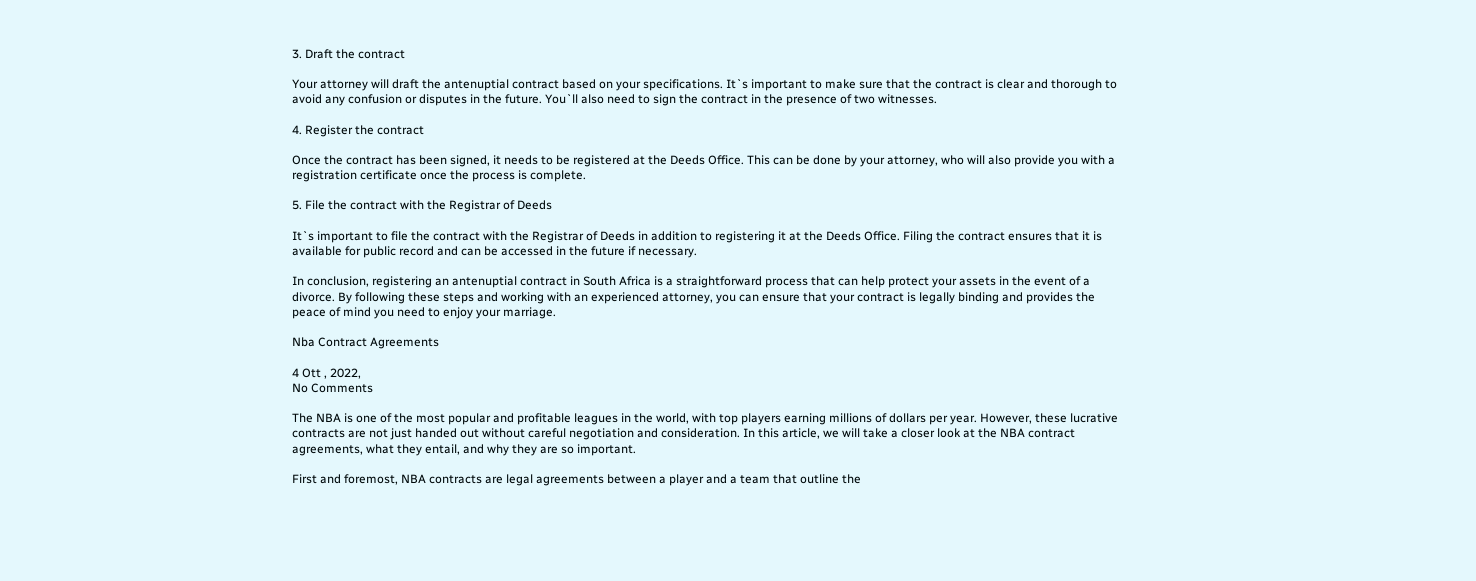3. Draft the contract

Your attorney will draft the antenuptial contract based on your specifications. It`s important to make sure that the contract is clear and thorough to avoid any confusion or disputes in the future. You`ll also need to sign the contract in the presence of two witnesses.

4. Register the contract

Once the contract has been signed, it needs to be registered at the Deeds Office. This can be done by your attorney, who will also provide you with a registration certificate once the process is complete.

5. File the contract with the Registrar of Deeds

It`s important to file the contract with the Registrar of Deeds in addition to registering it at the Deeds Office. Filing the contract ensures that it is available for public record and can be accessed in the future if necessary.

In conclusion, registering an antenuptial contract in South Africa is a straightforward process that can help protect your assets in the event of a divorce. By following these steps and working with an experienced attorney, you can ensure that your contract is legally binding and provides the peace of mind you need to enjoy your marriage.

Nba Contract Agreements

4 Ott , 2022,
No Comments

The NBA is one of the most popular and profitable leagues in the world, with top players earning millions of dollars per year. However, these lucrative contracts are not just handed out without careful negotiation and consideration. In this article, we will take a closer look at the NBA contract agreements, what they entail, and why they are so important.

First and foremost, NBA contracts are legal agreements between a player and a team that outline the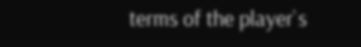terms of the player`s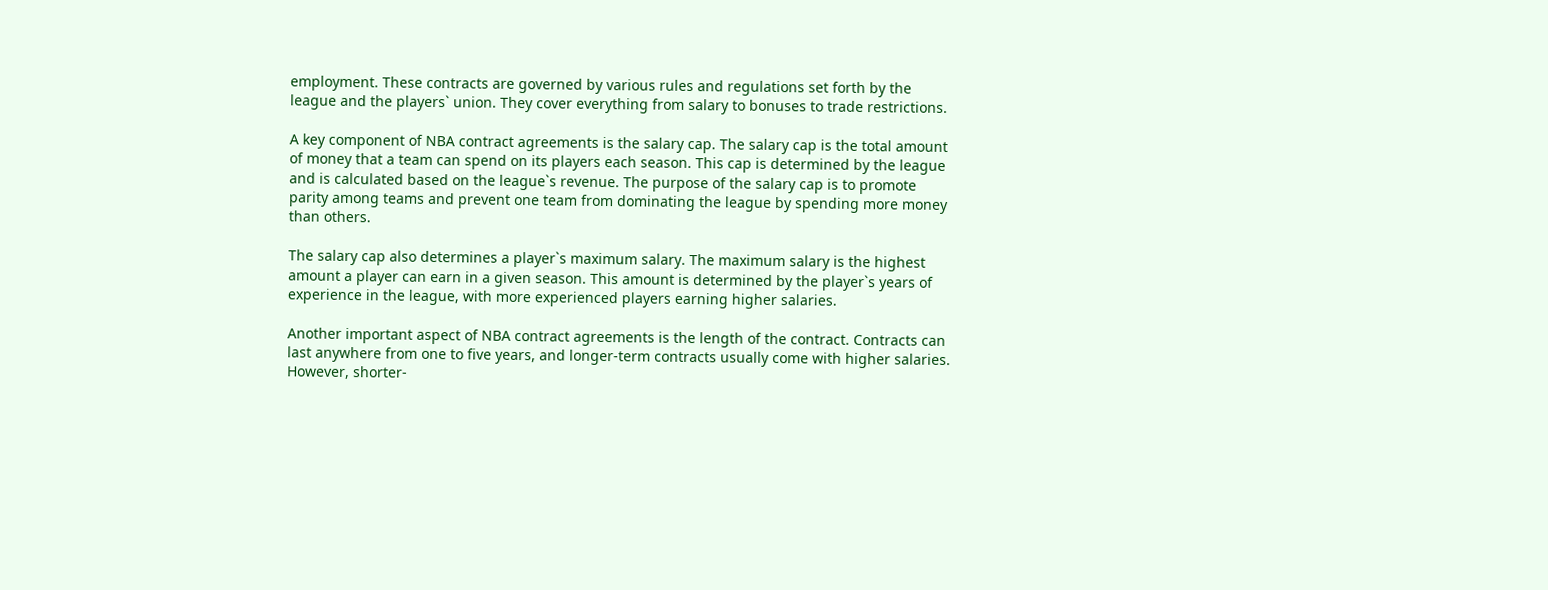employment. These contracts are governed by various rules and regulations set forth by the league and the players` union. They cover everything from salary to bonuses to trade restrictions.

A key component of NBA contract agreements is the salary cap. The salary cap is the total amount of money that a team can spend on its players each season. This cap is determined by the league and is calculated based on the league`s revenue. The purpose of the salary cap is to promote parity among teams and prevent one team from dominating the league by spending more money than others.

The salary cap also determines a player`s maximum salary. The maximum salary is the highest amount a player can earn in a given season. This amount is determined by the player`s years of experience in the league, with more experienced players earning higher salaries.

Another important aspect of NBA contract agreements is the length of the contract. Contracts can last anywhere from one to five years, and longer-term contracts usually come with higher salaries. However, shorter-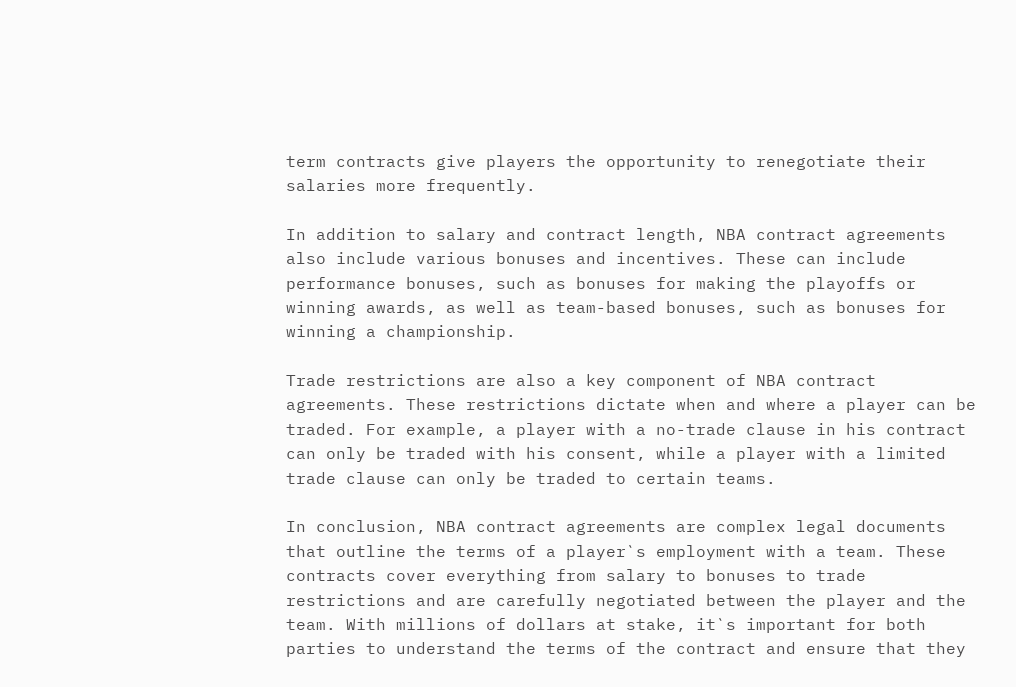term contracts give players the opportunity to renegotiate their salaries more frequently.

In addition to salary and contract length, NBA contract agreements also include various bonuses and incentives. These can include performance bonuses, such as bonuses for making the playoffs or winning awards, as well as team-based bonuses, such as bonuses for winning a championship.

Trade restrictions are also a key component of NBA contract agreements. These restrictions dictate when and where a player can be traded. For example, a player with a no-trade clause in his contract can only be traded with his consent, while a player with a limited trade clause can only be traded to certain teams.

In conclusion, NBA contract agreements are complex legal documents that outline the terms of a player`s employment with a team. These contracts cover everything from salary to bonuses to trade restrictions and are carefully negotiated between the player and the team. With millions of dollars at stake, it`s important for both parties to understand the terms of the contract and ensure that they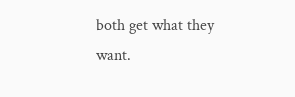both get what they want.